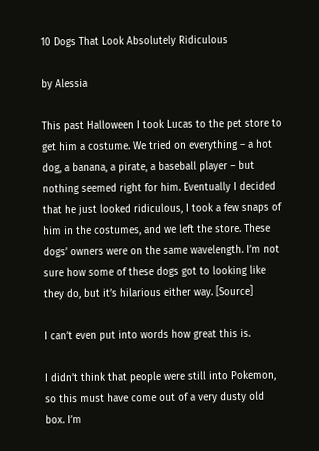10 Dogs That Look Absolutely Ridiculous

by Alessia

This past Halloween I took Lucas to the pet store to get him a costume. We tried on everything – a hot dog, a banana, a pirate, a baseball player – but nothing seemed right for him. Eventually I decided that he just looked ridiculous, I took a few snaps of him in the costumes, and we left the store. These dogs’ owners were on the same wavelength. I’m not sure how some of these dogs got to looking like they do, but it’s hilarious either way. [Source]

I can’t even put into words how great this is.

I didn’t think that people were still into Pokemon, so this must have come out of a very dusty old box. I’m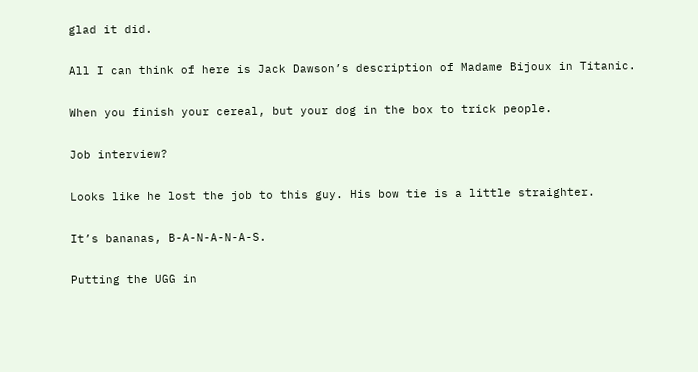glad it did.

All I can think of here is Jack Dawson’s description of Madame Bijoux in Titanic.

When you finish your cereal, but your dog in the box to trick people.

Job interview?

Looks like he lost the job to this guy. His bow tie is a little straighter.

It’s bananas, B-A-N-A-N-A-S.

Putting the UGG in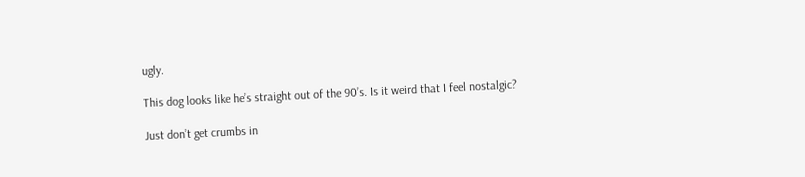ugly.

This dog looks like he’s straight out of the 90’s. Is it weird that I feel nostalgic?

Just don’t get crumbs in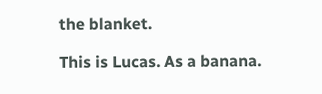the blanket.

This is Lucas. As a banana.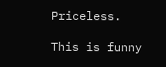Priceless.

This is funny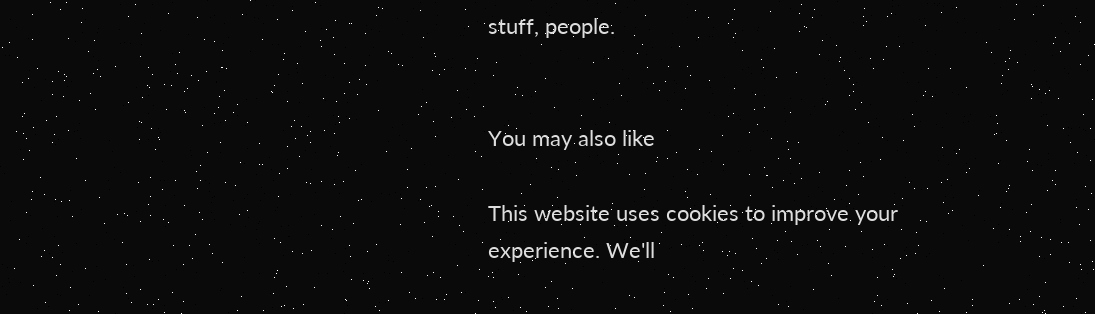stuff, people.


You may also like

This website uses cookies to improve your experience. We'll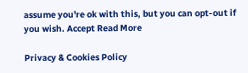assume you're ok with this, but you can opt-out if you wish. Accept Read More

Privacy & Cookies Policy